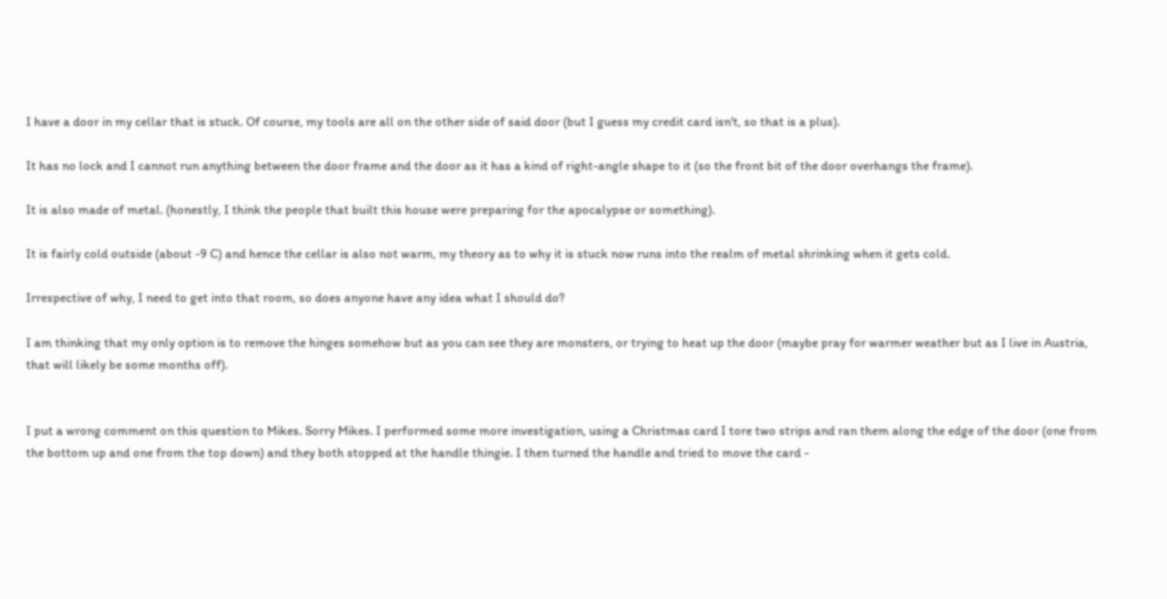I have a door in my cellar that is stuck. Of course, my tools are all on the other side of said door (but I guess my credit card isn't, so that is a plus).

It has no lock and I cannot run anything between the door frame and the door as it has a kind of right-angle shape to it (so the front bit of the door overhangs the frame).

It is also made of metal. (honestly, I think the people that built this house were preparing for the apocalypse or something).

It is fairly cold outside (about -9 C) and hence the cellar is also not warm, my theory as to why it is stuck now runs into the realm of metal shrinking when it gets cold.

Irrespective of why, I need to get into that room, so does anyone have any idea what I should do?

I am thinking that my only option is to remove the hinges somehow but as you can see they are monsters, or trying to heat up the door (maybe pray for warmer weather but as I live in Austria, that will likely be some months off).


I put a wrong comment on this question to Mikes. Sorry Mikes. I performed some more investigation, using a Christmas card I tore two strips and ran them along the edge of the door (one from the bottom up and one from the top down) and they both stopped at the handle thingie. I then turned the handle and tried to move the card -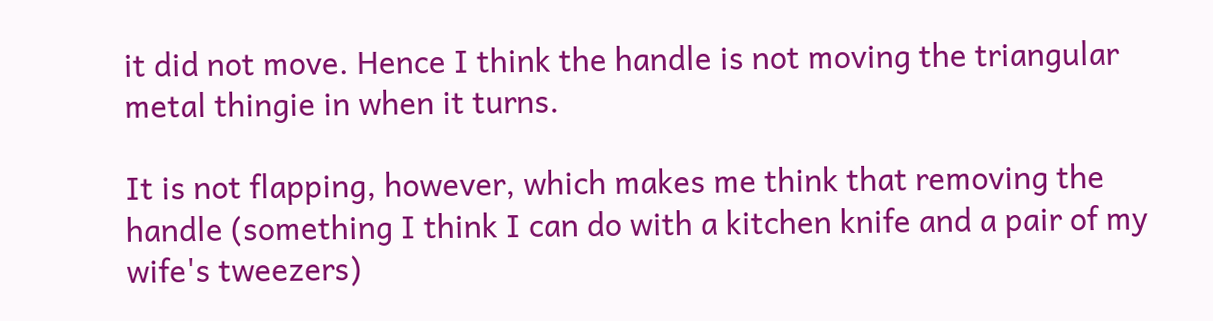it did not move. Hence I think the handle is not moving the triangular metal thingie in when it turns.

It is not flapping, however, which makes me think that removing the handle (something I think I can do with a kitchen knife and a pair of my wife's tweezers)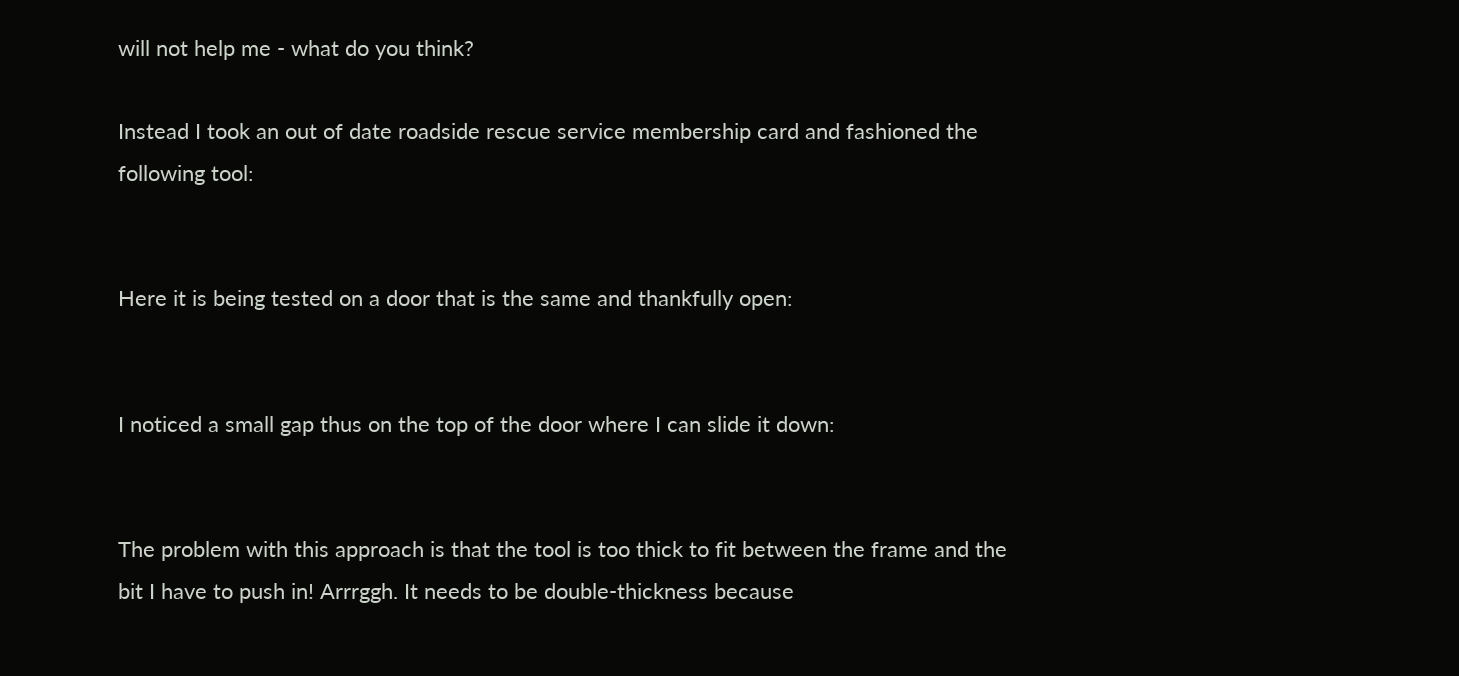will not help me - what do you think?

Instead I took an out of date roadside rescue service membership card and fashioned the following tool:


Here it is being tested on a door that is the same and thankfully open:


I noticed a small gap thus on the top of the door where I can slide it down:


The problem with this approach is that the tool is too thick to fit between the frame and the bit I have to push in! Arrrggh. It needs to be double-thickness because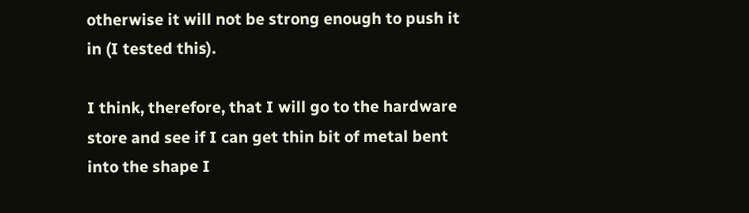otherwise it will not be strong enough to push it in (I tested this).

I think, therefore, that I will go to the hardware store and see if I can get thin bit of metal bent into the shape I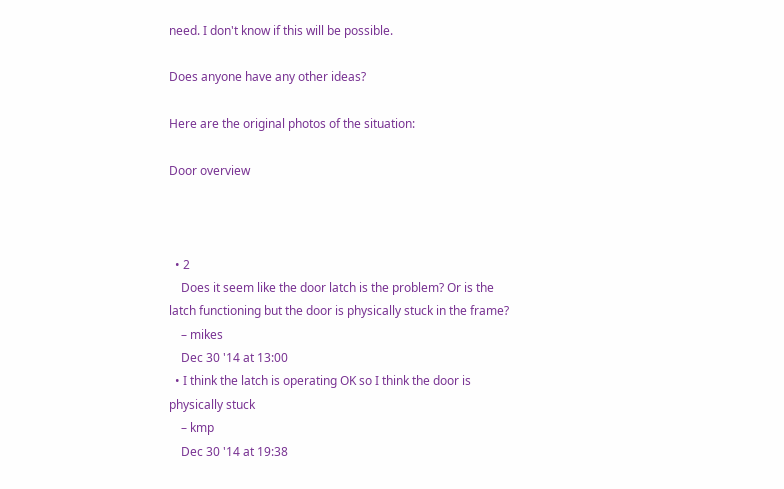need. I don't know if this will be possible.

Does anyone have any other ideas?

Here are the original photos of the situation:

Door overview



  • 2
    Does it seem like the door latch is the problem? Or is the latch functioning but the door is physically stuck in the frame?
    – mikes
    Dec 30 '14 at 13:00
  • I think the latch is operating OK so I think the door is physically stuck
    – kmp
    Dec 30 '14 at 19:38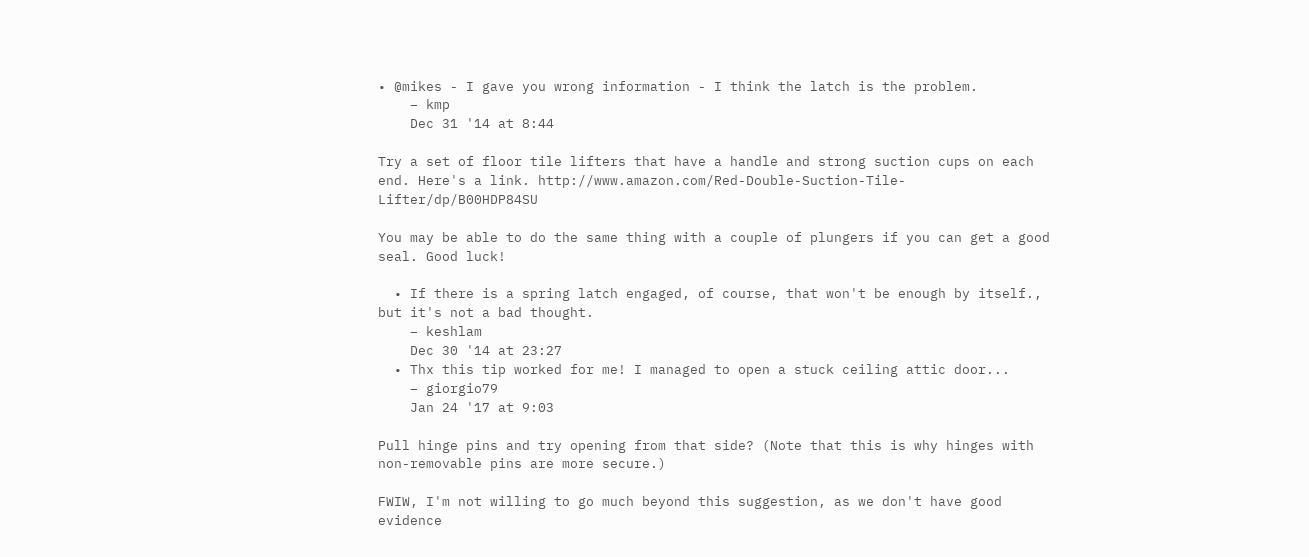• @mikes - I gave you wrong information - I think the latch is the problem.
    – kmp
    Dec 31 '14 at 8:44

Try a set of floor tile lifters that have a handle and strong suction cups on each end. Here's a link. http://www.amazon.com/Red-Double-Suction-Tile-Lifter/dp/B00HDP84SU

You may be able to do the same thing with a couple of plungers if you can get a good seal. Good luck!

  • If there is a spring latch engaged, of course, that won't be enough by itself., but it's not a bad thought.
    – keshlam
    Dec 30 '14 at 23:27
  • Thx this tip worked for me! I managed to open a stuck ceiling attic door...
    – giorgio79
    Jan 24 '17 at 9:03

Pull hinge pins and try opening from that side? (Note that this is why hinges with non-removable pins are more secure.)

FWIW, I'm not willing to go much beyond this suggestion, as we don't have good evidence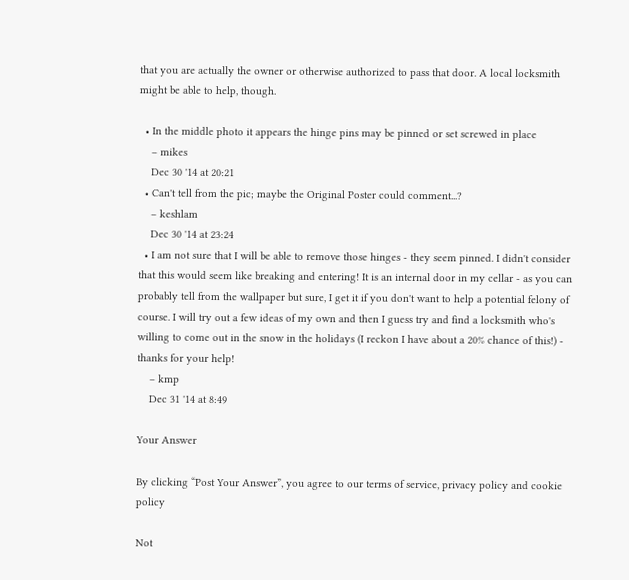that you are actually the owner or otherwise authorized to pass that door. A local locksmith might be able to help, though.

  • In the middle photo it appears the hinge pins may be pinned or set screwed in place
    – mikes
    Dec 30 '14 at 20:21
  • Can't tell from the pic; maybe the Original Poster could comment...?
    – keshlam
    Dec 30 '14 at 23:24
  • I am not sure that I will be able to remove those hinges - they seem pinned. I didn't consider that this would seem like breaking and entering! It is an internal door in my cellar - as you can probably tell from the wallpaper but sure, I get it if you don't want to help a potential felony of course. I will try out a few ideas of my own and then I guess try and find a locksmith who's willing to come out in the snow in the holidays (I reckon I have about a 20% chance of this!) - thanks for your help!
    – kmp
    Dec 31 '14 at 8:49

Your Answer

By clicking “Post Your Answer”, you agree to our terms of service, privacy policy and cookie policy

Not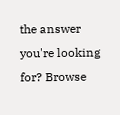the answer you're looking for? Browse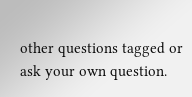other questions tagged or ask your own question.